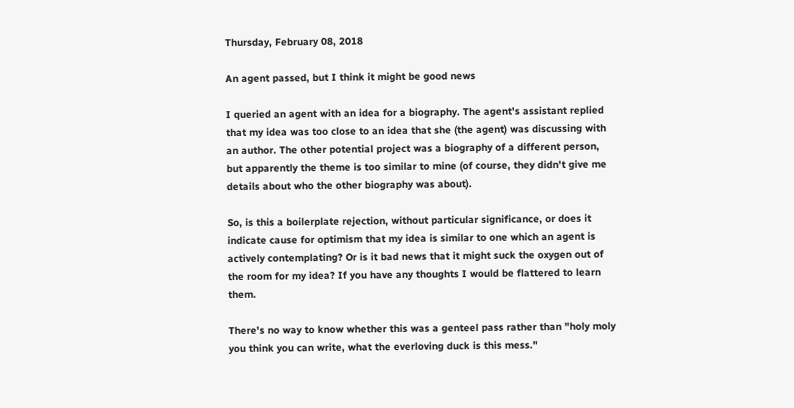Thursday, February 08, 2018

An agent passed, but I think it might be good news

I queried an agent with an idea for a biography. The agent's assistant replied that my idea was too close to an idea that she (the agent) was discussing with an author. The other potential project was a biography of a different person, but apparently the theme is too similar to mine (of course, they didn't give me details about who the other biography was about).

So, is this a boilerplate rejection, without particular significance, or does it indicate cause for optimism that my idea is similar to one which an agent is actively contemplating? Or is it bad news that it might suck the oxygen out of the room for my idea? If you have any thoughts I would be flattered to learn them.

There's no way to know whether this was a genteel pass rather than "holy moly you think you can write, what the everloving duck is this mess."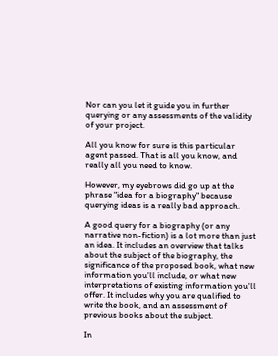Nor can you let it guide you in further querying or any assessments of the validity of your project.

All you know for sure is this particular agent passed. That is all you know, and really all you need to know.

However, my eyebrows did go up at the phrase "idea for a biography" because querying ideas is a really bad approach.

A good query for a biography (or any narrative non-fiction) is a lot more than just an idea. It includes an overview that talks about the subject of the biography, the significance of the proposed book, what new information you'll include, or what new interpretations of existing information you'll offer. It includes why you are qualified to write the book, and an assessment of previous books about the subject.

In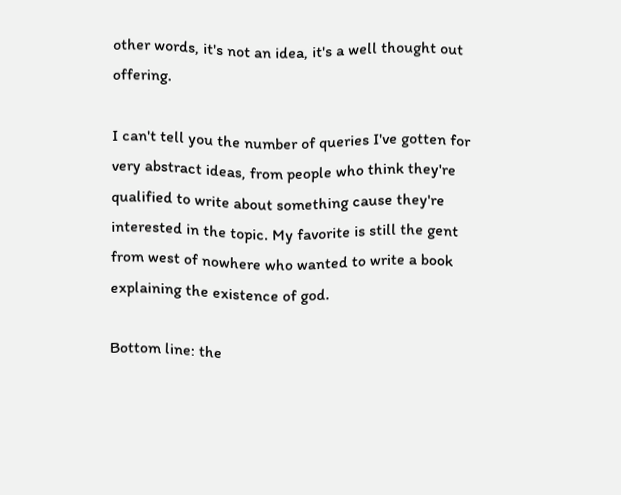other words, it's not an idea, it's a well thought out offering.

I can't tell you the number of queries I've gotten for very abstract ideas, from people who think they're qualified to write about something cause they're interested in the topic. My favorite is still the gent from west of nowhere who wanted to write a book explaining the existence of god.

Bottom line: the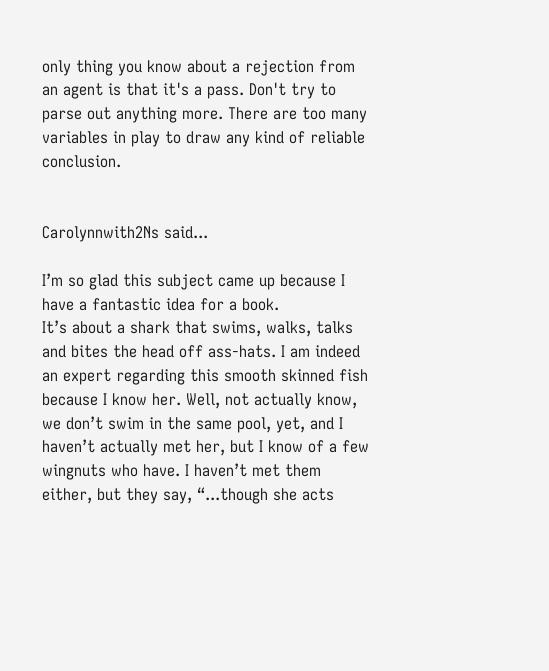only thing you know about a rejection from an agent is that it's a pass. Don't try to parse out anything more. There are too many variables in play to draw any kind of reliable conclusion.


Carolynnwith2Ns said...

I’m so glad this subject came up because I have a fantastic idea for a book.
It’s about a shark that swims, walks, talks and bites the head off ass-hats. I am indeed an expert regarding this smooth skinned fish because I know her. Well, not actually know, we don’t swim in the same pool, yet, and I haven’t actually met her, but I know of a few wingnuts who have. I haven’t met them either, but they say, “...though she acts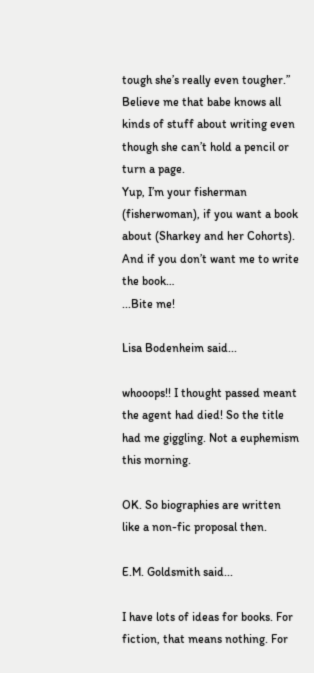tough she’s really even tougher.” Believe me that babe knows all kinds of stuff about writing even though she can’t hold a pencil or turn a page.
Yup, I’m your fisherman (fisherwoman), if you want a book about (Sharkey and her Cohorts).
And if you don’t want me to write the book…
...Bite me!

Lisa Bodenheim said...

whooops!! I thought passed meant the agent had died! So the title had me giggling. Not a euphemism this morning.

OK. So biographies are written like a non-fic proposal then.

E.M. Goldsmith said...

I have lots of ideas for books. For fiction, that means nothing. For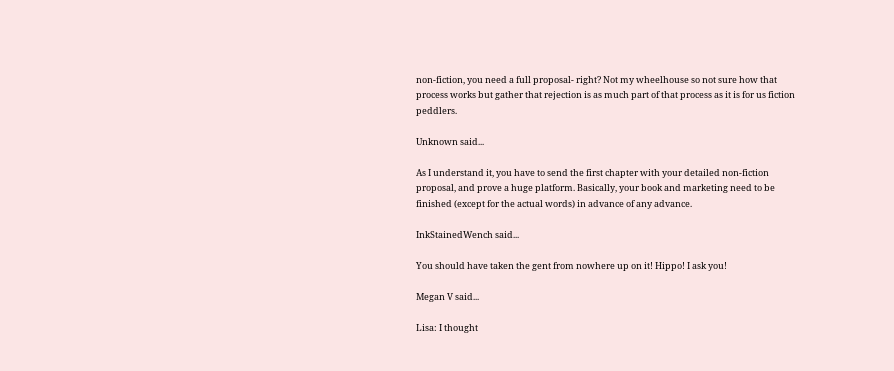non-fiction, you need a full proposal- right? Not my wheelhouse so not sure how that process works but gather that rejection is as much part of that process as it is for us fiction peddlers.

Unknown said...

As I understand it, you have to send the first chapter with your detailed non-fiction proposal, and prove a huge platform. Basically, your book and marketing need to be finished (except for the actual words) in advance of any advance.

InkStainedWench said...

You should have taken the gent from nowhere up on it! Hippo! I ask you!

Megan V said...

Lisa: I thought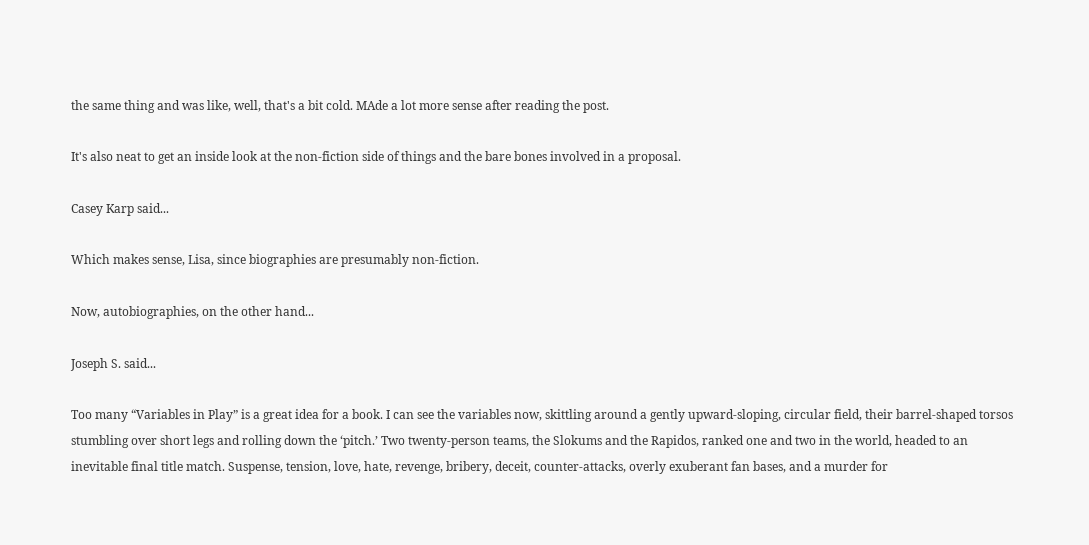the same thing and was like, well, that's a bit cold. MAde a lot more sense after reading the post.

It's also neat to get an inside look at the non-fiction side of things and the bare bones involved in a proposal.

Casey Karp said...

Which makes sense, Lisa, since biographies are presumably non-fiction.

Now, autobiographies, on the other hand...

Joseph S. said...

Too many “Variables in Play” is a great idea for a book. I can see the variables now, skittling around a gently upward-sloping, circular field, their barrel-shaped torsos stumbling over short legs and rolling down the ‘pitch.’ Two twenty-person teams, the Slokums and the Rapidos, ranked one and two in the world, headed to an inevitable final title match. Suspense, tension, love, hate, revenge, bribery, deceit, counter-attacks, overly exuberant fan bases, and a murder for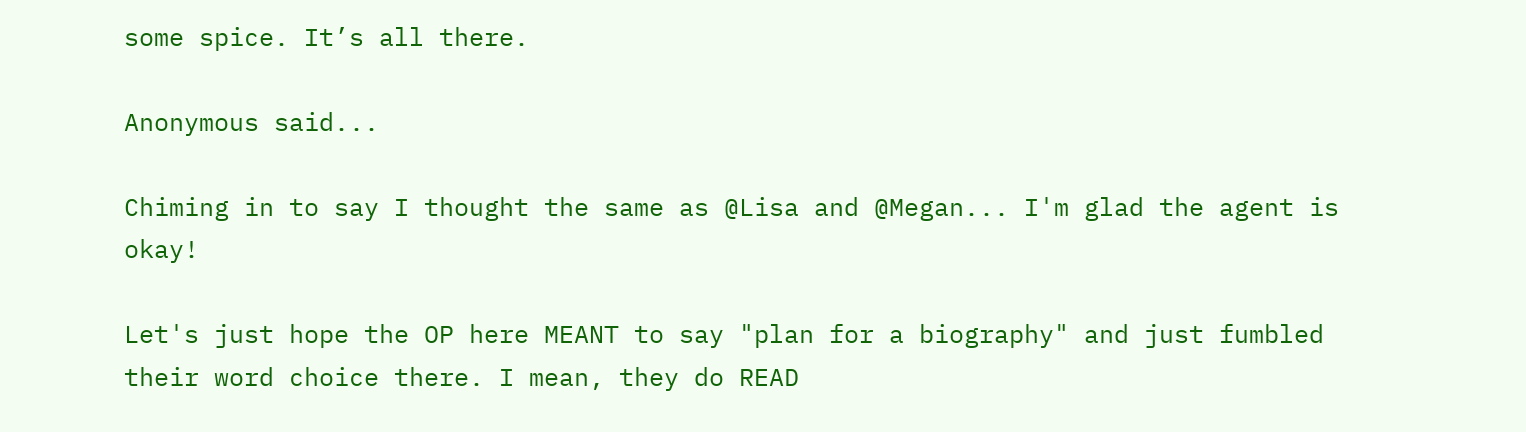some spice. It’s all there.

Anonymous said...

Chiming in to say I thought the same as @Lisa and @Megan... I'm glad the agent is okay!

Let's just hope the OP here MEANT to say "plan for a biography" and just fumbled their word choice there. I mean, they do READ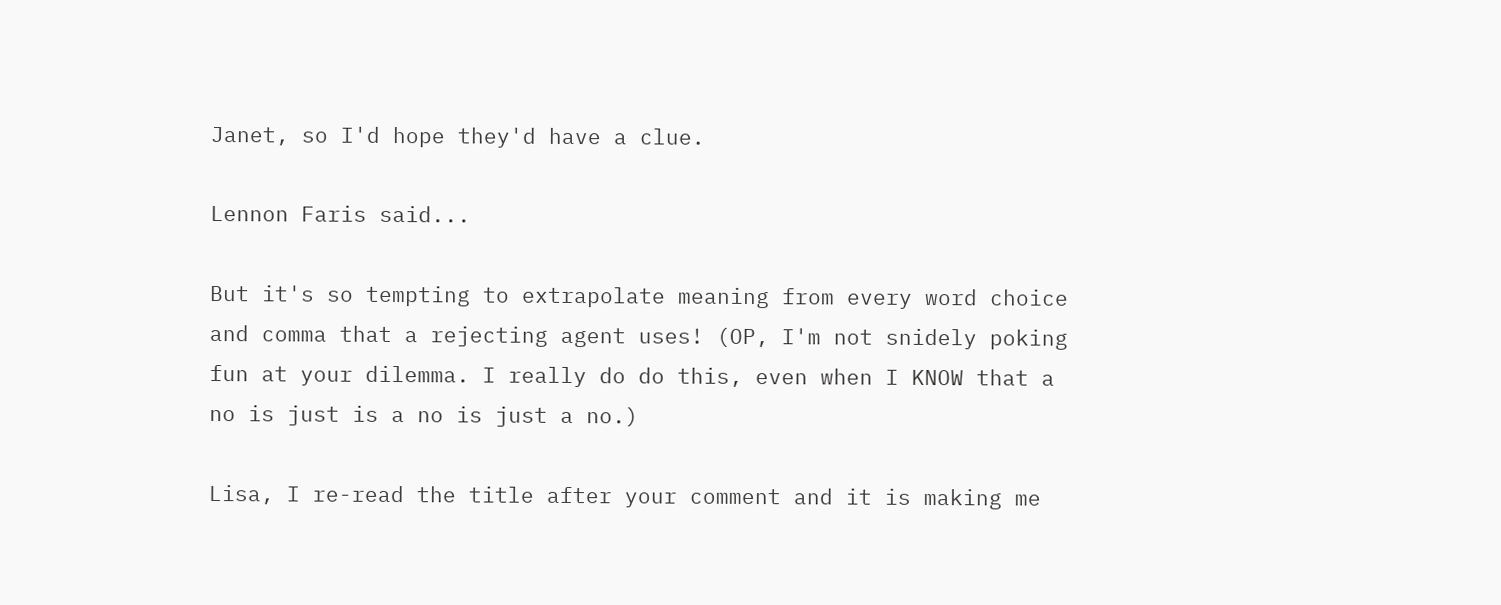Janet, so I'd hope they'd have a clue.

Lennon Faris said...

But it's so tempting to extrapolate meaning from every word choice and comma that a rejecting agent uses! (OP, I'm not snidely poking fun at your dilemma. I really do do this, even when I KNOW that a no is just is a no is just a no.)

Lisa, I re-read the title after your comment and it is making me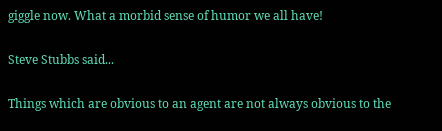giggle now. What a morbid sense of humor we all have!

Steve Stubbs said...

Things which are obvious to an agent are not always obvious to the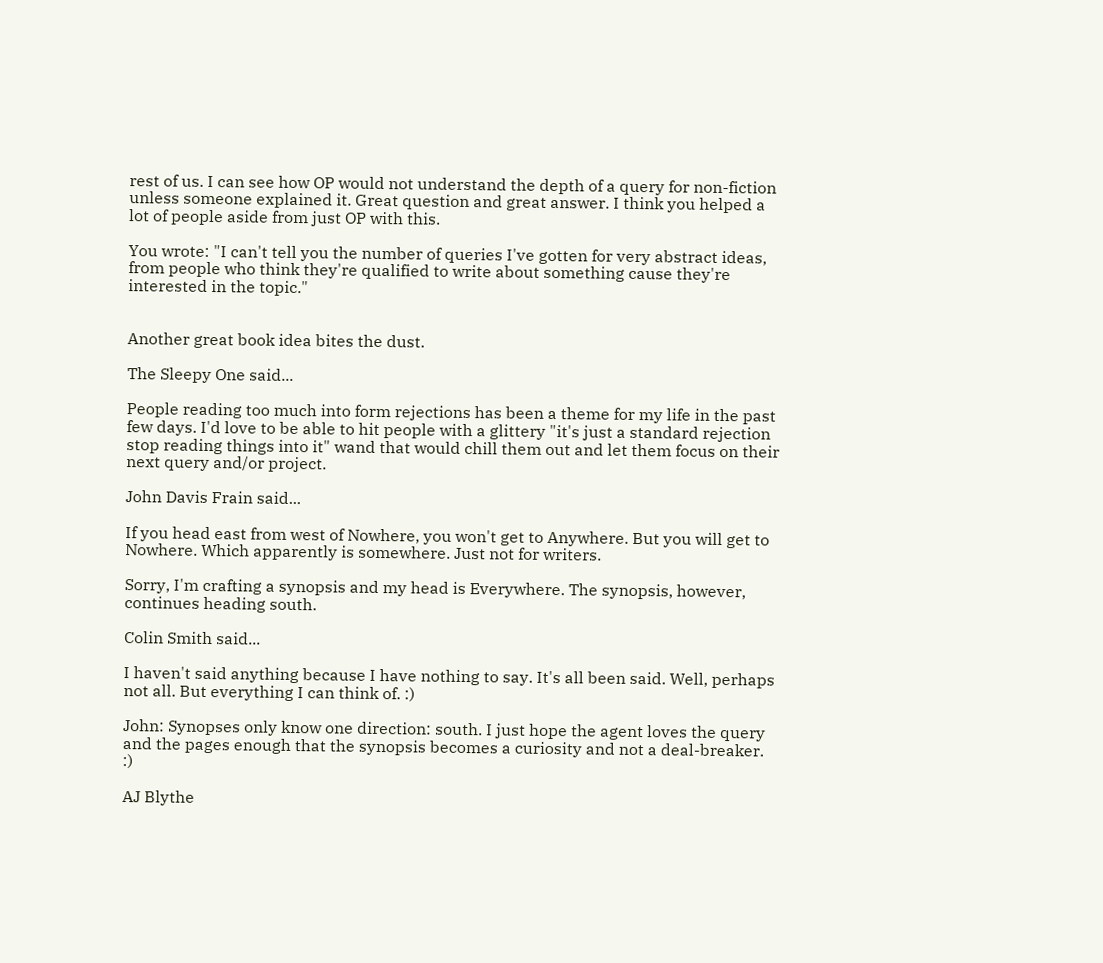rest of us. I can see how OP would not understand the depth of a query for non-fiction unless someone explained it. Great question and great answer. I think you helped a lot of people aside from just OP with this.

You wrote: "I can't tell you the number of queries I've gotten for very abstract ideas, from people who think they're qualified to write about something cause they're interested in the topic."


Another great book idea bites the dust.

The Sleepy One said...

People reading too much into form rejections has been a theme for my life in the past few days. I'd love to be able to hit people with a glittery "it's just a standard rejection stop reading things into it" wand that would chill them out and let them focus on their next query and/or project.

John Davis Frain said...

If you head east from west of Nowhere, you won't get to Anywhere. But you will get to Nowhere. Which apparently is somewhere. Just not for writers.

Sorry, I'm crafting a synopsis and my head is Everywhere. The synopsis, however, continues heading south.

Colin Smith said...

I haven't said anything because I have nothing to say. It's all been said. Well, perhaps not all. But everything I can think of. :)

John: Synopses only know one direction: south. I just hope the agent loves the query and the pages enough that the synopsis becomes a curiosity and not a deal-breaker. :)

AJ Blythe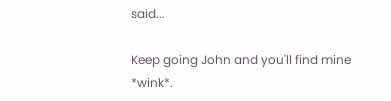said...

Keep going John and you'll find mine *wink*.